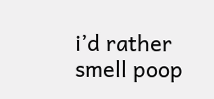i’d rather smell poop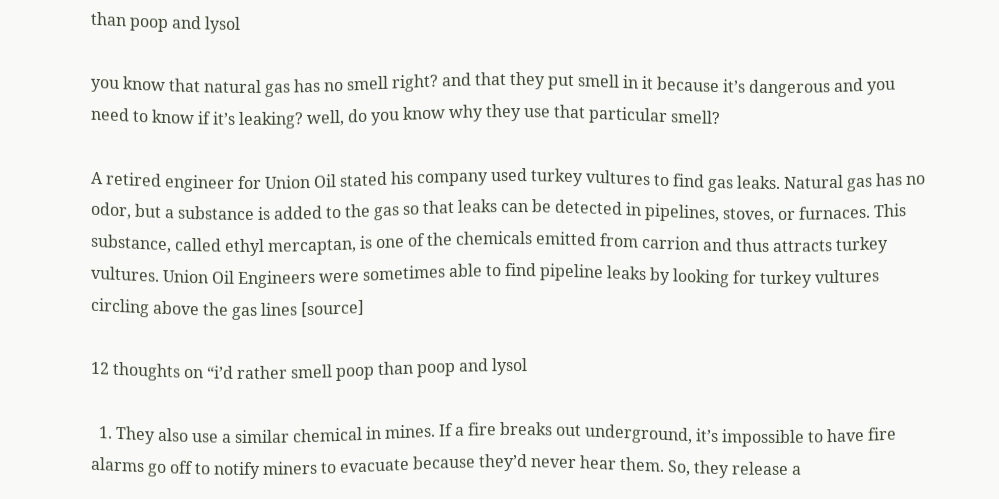than poop and lysol

you know that natural gas has no smell right? and that they put smell in it because it’s dangerous and you need to know if it’s leaking? well, do you know why they use that particular smell?

A retired engineer for Union Oil stated his company used turkey vultures to find gas leaks. Natural gas has no odor, but a substance is added to the gas so that leaks can be detected in pipelines, stoves, or furnaces. This substance, called ethyl mercaptan, is one of the chemicals emitted from carrion and thus attracts turkey vultures. Union Oil Engineers were sometimes able to find pipeline leaks by looking for turkey vultures circling above the gas lines [source]

12 thoughts on “i’d rather smell poop than poop and lysol

  1. They also use a similar chemical in mines. If a fire breaks out underground, it’s impossible to have fire alarms go off to notify miners to evacuate because they’d never hear them. So, they release a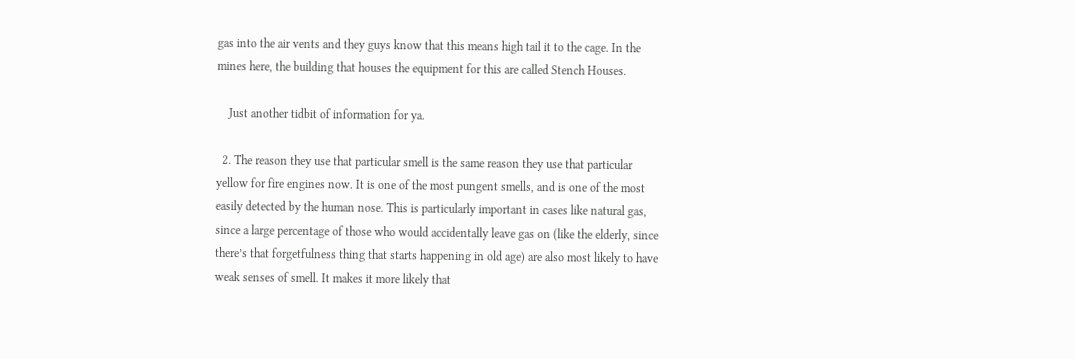gas into the air vents and they guys know that this means high tail it to the cage. In the mines here, the building that houses the equipment for this are called Stench Houses.

    Just another tidbit of information for ya.

  2. The reason they use that particular smell is the same reason they use that particular yellow for fire engines now. It is one of the most pungent smells, and is one of the most easily detected by the human nose. This is particularly important in cases like natural gas, since a large percentage of those who would accidentally leave gas on (like the elderly, since there’s that forgetfulness thing that starts happening in old age) are also most likely to have weak senses of smell. It makes it more likely that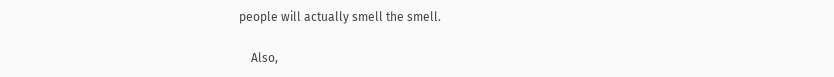people will actually smell the smell.

    Also,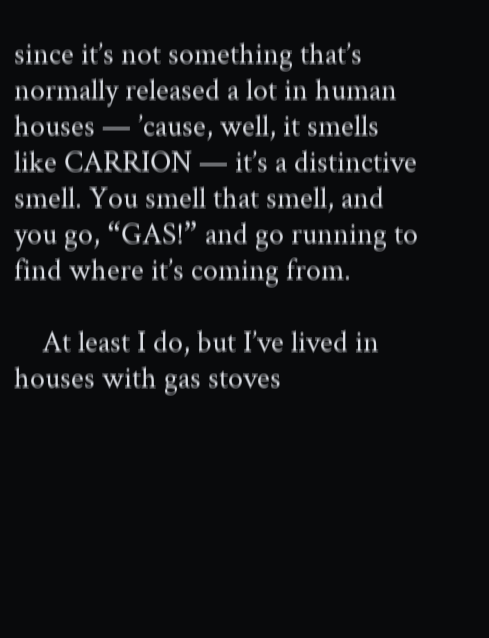since it’s not something that’s normally released a lot in human houses — ’cause, well, it smells like CARRION — it’s a distinctive smell. You smell that smell, and you go, “GAS!” and go running to find where it’s coming from.

    At least I do, but I’ve lived in houses with gas stoves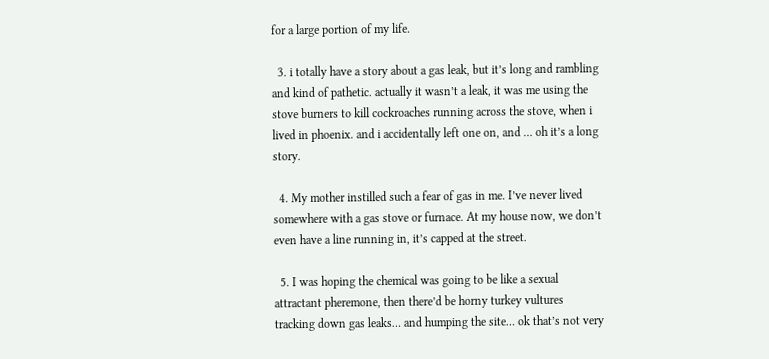for a large portion of my life.

  3. i totally have a story about a gas leak, but it’s long and rambling and kind of pathetic. actually it wasn’t a leak, it was me using the stove burners to kill cockroaches running across the stove, when i lived in phoenix. and i accidentally left one on, and … oh it’s a long story.

  4. My mother instilled such a fear of gas in me. I’ve never lived somewhere with a gas stove or furnace. At my house now, we don’t even have a line running in, it’s capped at the street.

  5. I was hoping the chemical was going to be like a sexual attractant pheremone, then there’d be horny turkey vultures tracking down gas leaks… and humping the site… ok that’s not very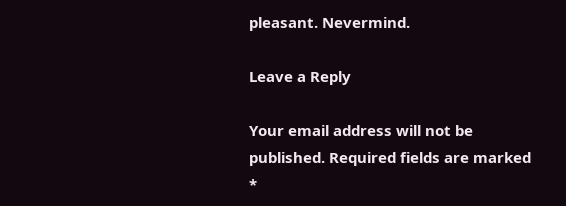pleasant. Nevermind.

Leave a Reply

Your email address will not be published. Required fields are marked *